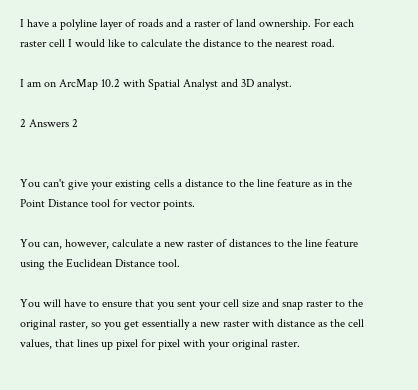I have a polyline layer of roads and a raster of land ownership. For each raster cell I would like to calculate the distance to the nearest road.

I am on ArcMap 10.2 with Spatial Analyst and 3D analyst.

2 Answers 2


You can't give your existing cells a distance to the line feature as in the Point Distance tool for vector points.

You can, however, calculate a new raster of distances to the line feature using the Euclidean Distance tool.

You will have to ensure that you sent your cell size and snap raster to the original raster, so you get essentially a new raster with distance as the cell values, that lines up pixel for pixel with your original raster.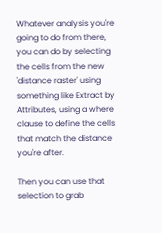Whatever analysis you're going to do from there, you can do by selecting the cells from the new 'distance raster' using something like Extract by Attributes, using a where clause to define the cells that match the distance you're after.

Then you can use that selection to grab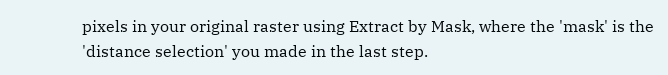pixels in your original raster using Extract by Mask, where the 'mask' is the 'distance selection' you made in the last step.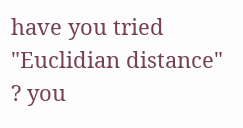have you tried "Euclidian distance" ? you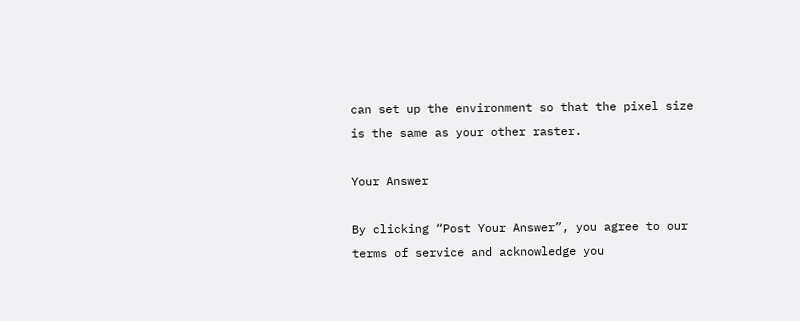can set up the environment so that the pixel size is the same as your other raster.

Your Answer

By clicking “Post Your Answer”, you agree to our terms of service and acknowledge you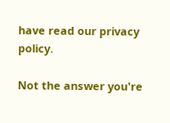have read our privacy policy.

Not the answer you're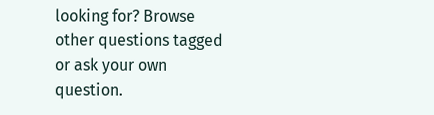looking for? Browse other questions tagged or ask your own question.